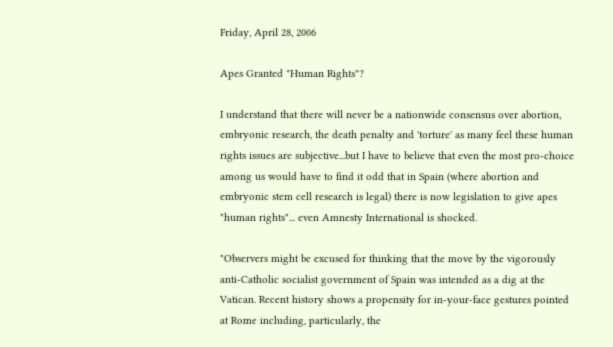Friday, April 28, 2006

Apes Granted "Human Rights"?

I understand that there will never be a nationwide consensus over abortion, embryonic research, the death penalty and 'torture' as many feel these human rights issues are subjective...but I have to believe that even the most pro-choice among us would have to find it odd that in Spain (where abortion and embryonic stem cell research is legal) there is now legislation to give apes "human rights"... even Amnesty International is shocked.

"Observers might be excused for thinking that the move by the vigorously anti-Catholic socialist government of Spain was intended as a dig at the Vatican. Recent history shows a propensity for in-your-face gestures pointed at Rome including, particularly, the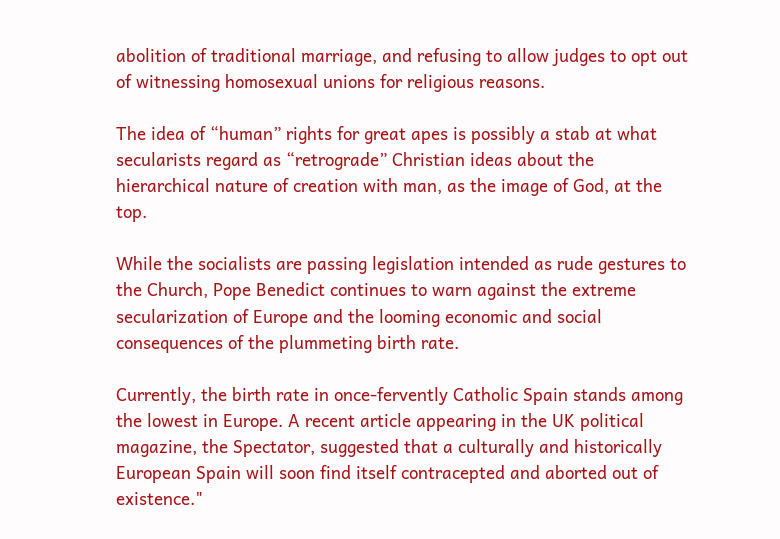abolition of traditional marriage, and refusing to allow judges to opt out of witnessing homosexual unions for religious reasons.

The idea of “human” rights for great apes is possibly a stab at what secularists regard as “retrograde” Christian ideas about the hierarchical nature of creation with man, as the image of God, at the top.

While the socialists are passing legislation intended as rude gestures to the Church, Pope Benedict continues to warn against the extreme secularization of Europe and the looming economic and social consequences of the plummeting birth rate.

Currently, the birth rate in once-fervently Catholic Spain stands among the lowest in Europe. A recent article appearing in the UK political magazine, the Spectator, suggested that a culturally and historically European Spain will soon find itself contracepted and aborted out of existence."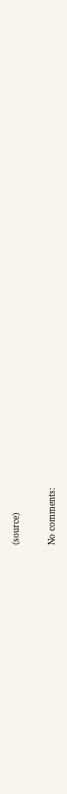(source)

No comments: